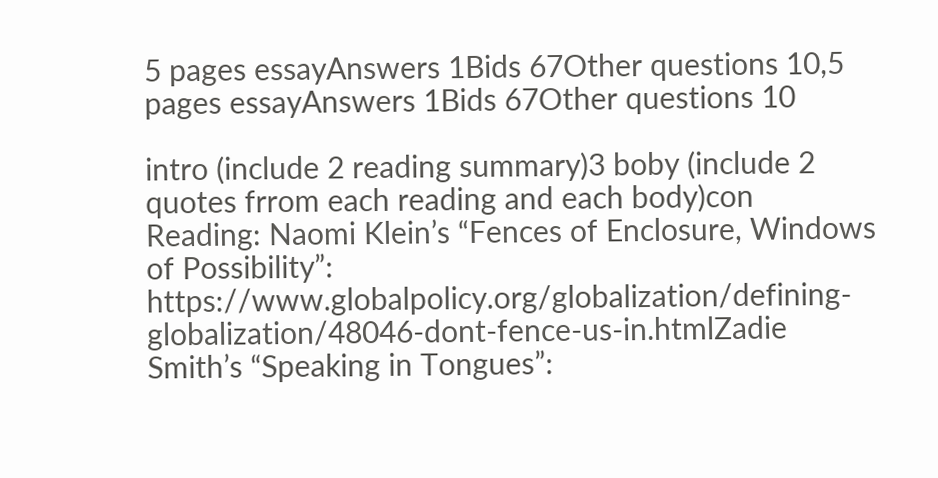5 pages essayAnswers 1Bids 67Other questions 10,5 pages essayAnswers 1Bids 67Other questions 10

intro (include 2 reading summary)3 boby (include 2 quotes frrom each reading and each body)con  Reading: Naomi Klein’s “Fences of Enclosure, Windows of Possibility”: https://www.globalpolicy.org/globalization/defining-globalization/48046-dont-fence-us-in.htmlZadie Smith’s “Speaking in Tongues”: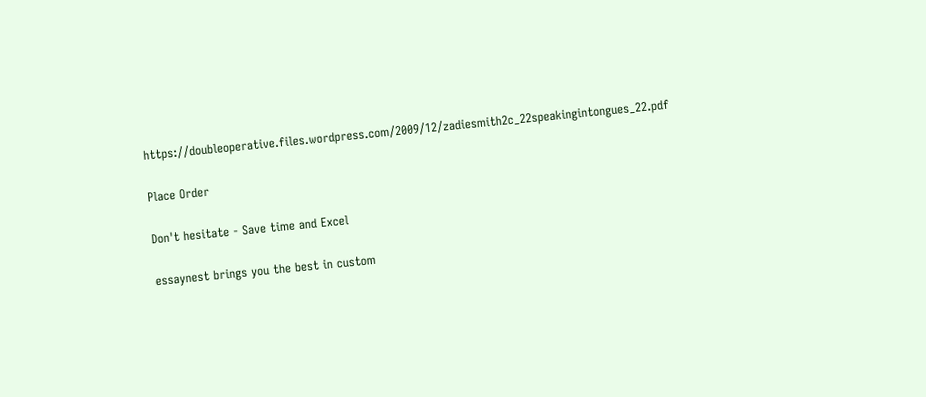https://doubleoperative.files.wordpress.com/2009/12/zadiesmith2c_22speakingintongues_22.pdf

Place Order

Don't hesitate - Save time and Excel

essaynest brings you the best in custom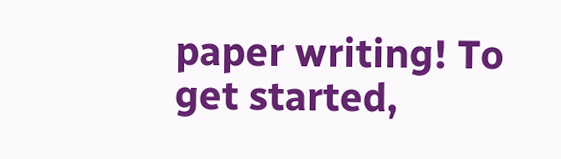paper writing! To get started,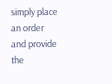simply place an order and provide the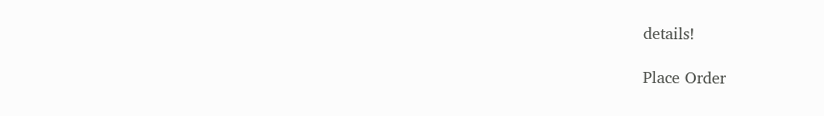details!

Place Order